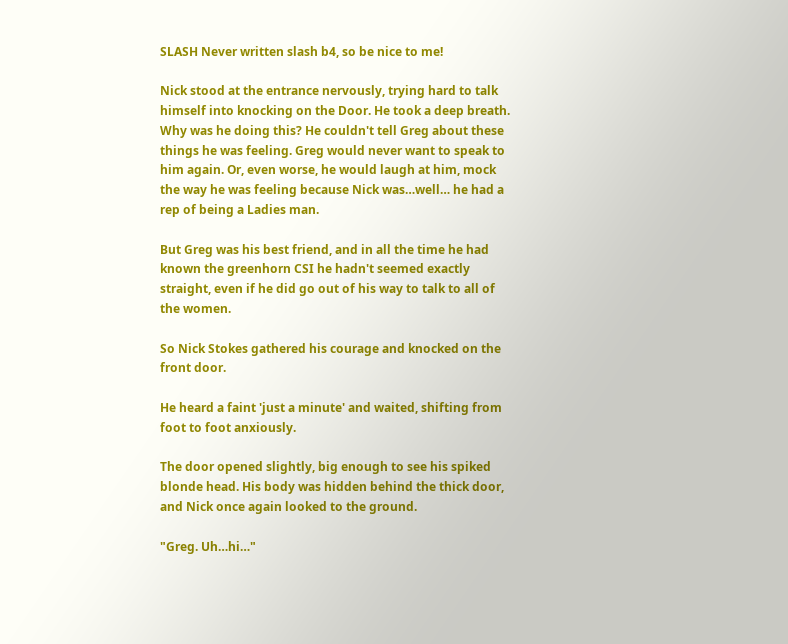SLASH Never written slash b4, so be nice to me!

Nick stood at the entrance nervously, trying hard to talk himself into knocking on the Door. He took a deep breath. Why was he doing this? He couldn't tell Greg about these things he was feeling. Greg would never want to speak to him again. Or, even worse, he would laugh at him, mock the way he was feeling because Nick was…well… he had a rep of being a Ladies man.

But Greg was his best friend, and in all the time he had known the greenhorn CSI he hadn't seemed exactly straight, even if he did go out of his way to talk to all of the women.

So Nick Stokes gathered his courage and knocked on the front door.

He heard a faint 'just a minute' and waited, shifting from foot to foot anxiously.

The door opened slightly, big enough to see his spiked blonde head. His body was hidden behind the thick door, and Nick once again looked to the ground.

"Greg. Uh…hi…"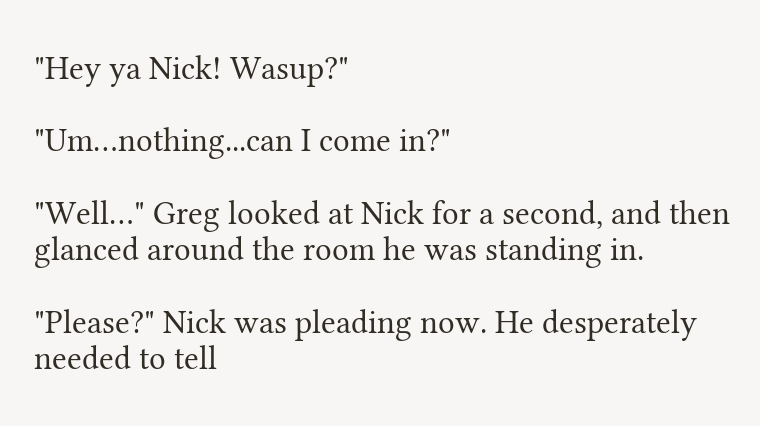"Hey ya Nick! Wasup?"

"Um…nothing...can I come in?"

"Well…" Greg looked at Nick for a second, and then glanced around the room he was standing in.

"Please?" Nick was pleading now. He desperately needed to tell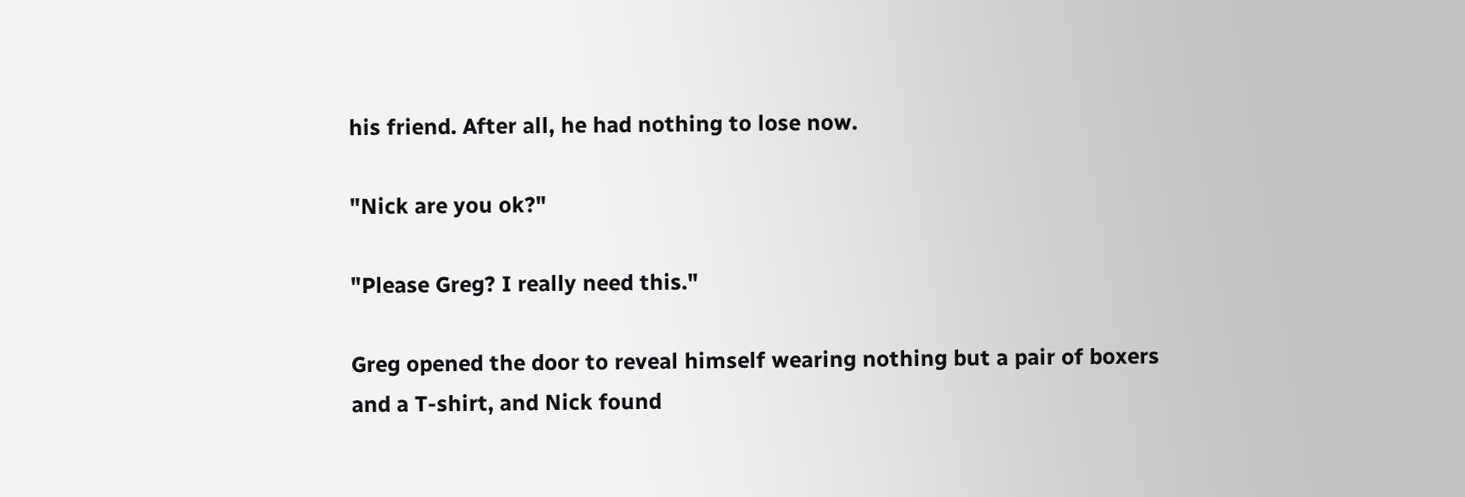his friend. After all, he had nothing to lose now.

"Nick are you ok?"

"Please Greg? I really need this."

Greg opened the door to reveal himself wearing nothing but a pair of boxers and a T-shirt, and Nick found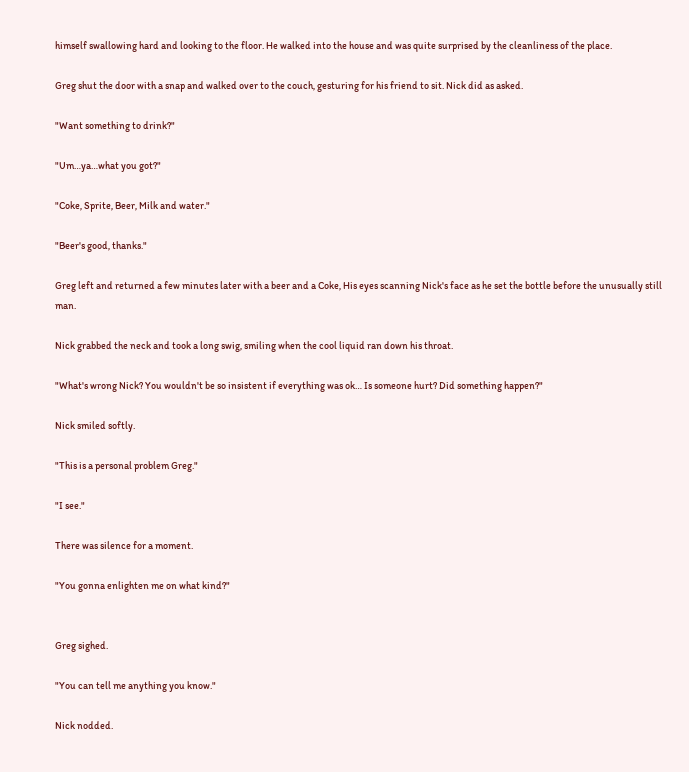himself swallowing hard and looking to the floor. He walked into the house and was quite surprised by the cleanliness of the place.

Greg shut the door with a snap and walked over to the couch, gesturing for his friend to sit. Nick did as asked.

"Want something to drink?"

"Um…ya…what you got?"

"Coke, Sprite, Beer, Milk and water."

"Beer's good, thanks."

Greg left and returned a few minutes later with a beer and a Coke, His eyes scanning Nick's face as he set the bottle before the unusually still man.

Nick grabbed the neck and took a long swig, smiling when the cool liquid ran down his throat.

"What's wrong Nick? You wouldn't be so insistent if everything was ok… Is someone hurt? Did something happen?"

Nick smiled softly.

"This is a personal problem Greg."

"I see."

There was silence for a moment.

"You gonna enlighten me on what kind?"


Greg sighed.

"You can tell me anything you know."

Nick nodded.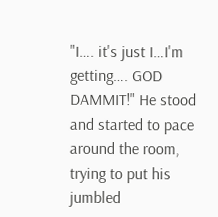"I…. it's just I…I'm getting…. GOD DAMMIT!" He stood and started to pace around the room, trying to put his jumbled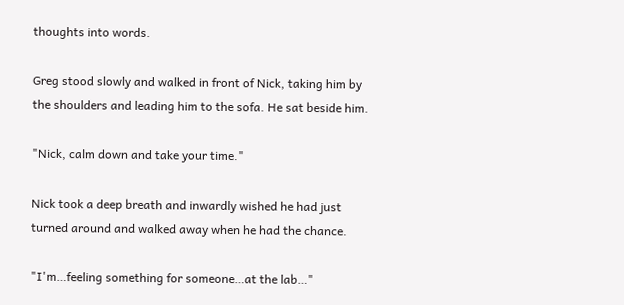thoughts into words.

Greg stood slowly and walked in front of Nick, taking him by the shoulders and leading him to the sofa. He sat beside him.

"Nick, calm down and take your time."

Nick took a deep breath and inwardly wished he had just turned around and walked away when he had the chance.

"I'm…feeling something for someone…at the lab…"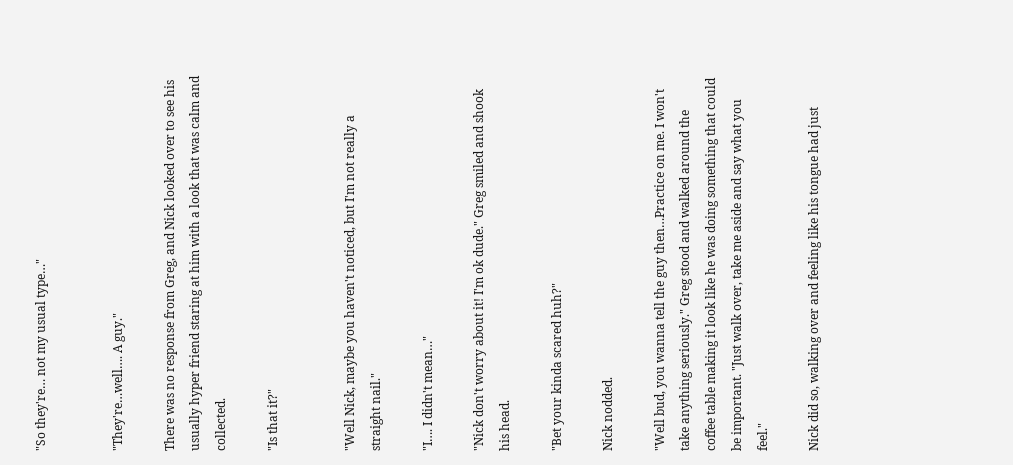"So they're… not my usual type…"


"They're…well…. A guy."

There was no response from Greg, and Nick looked over to see his usually hyper friend staring at him with a look that was calm and collected.

"Is that it?"


"Well Nick, maybe you haven't noticed, but I'm not really a straight nail."

"I…. I didn't mean…"

"Nick don't worry about it! I'm ok dude." Greg smiled and shook his head.

"Bet your kinda scared huh?"

Nick nodded.

"Well bud, you wanna tell the guy then…Practice on me. I won't take anything seriously." Greg stood and walked around the coffee table making it look like he was doing something that could be important. "Just walk over, take me aside and say what you feel."

Nick did so, walking over and feeling like his tongue had just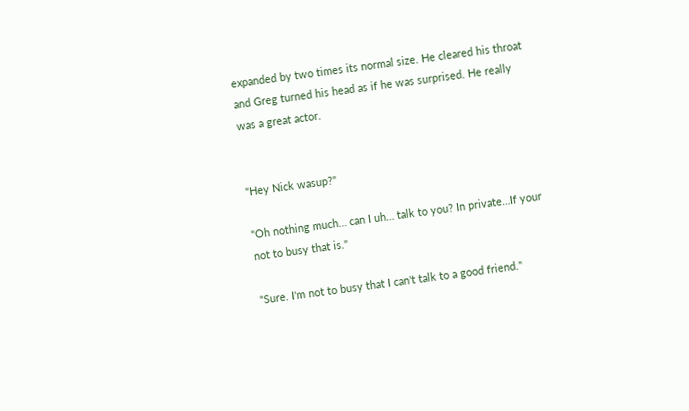expanded by two times its normal size. He cleared his throat and Greg turned his head as if he was surprised. He really was a great actor.


"Hey Nick wasup?"

"Oh nothing much… can I uh… talk to you? In private…If your not to busy that is."

"Sure. I'm not to busy that I can't talk to a good friend."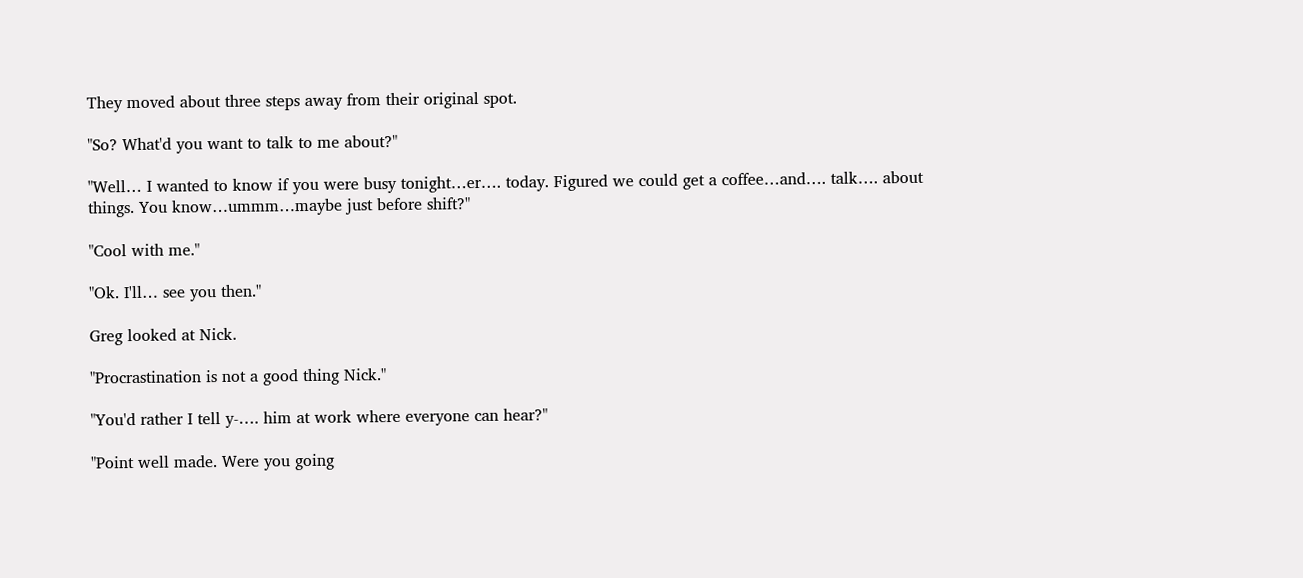They moved about three steps away from their original spot.

"So? What'd you want to talk to me about?"

"Well… I wanted to know if you were busy tonight…er…. today. Figured we could get a coffee…and…. talk…. about things. You know…ummm…maybe just before shift?"

"Cool with me."

"Ok. I'll… see you then."

Greg looked at Nick.

"Procrastination is not a good thing Nick."

"You'd rather I tell y-…. him at work where everyone can hear?"

"Point well made. Were you going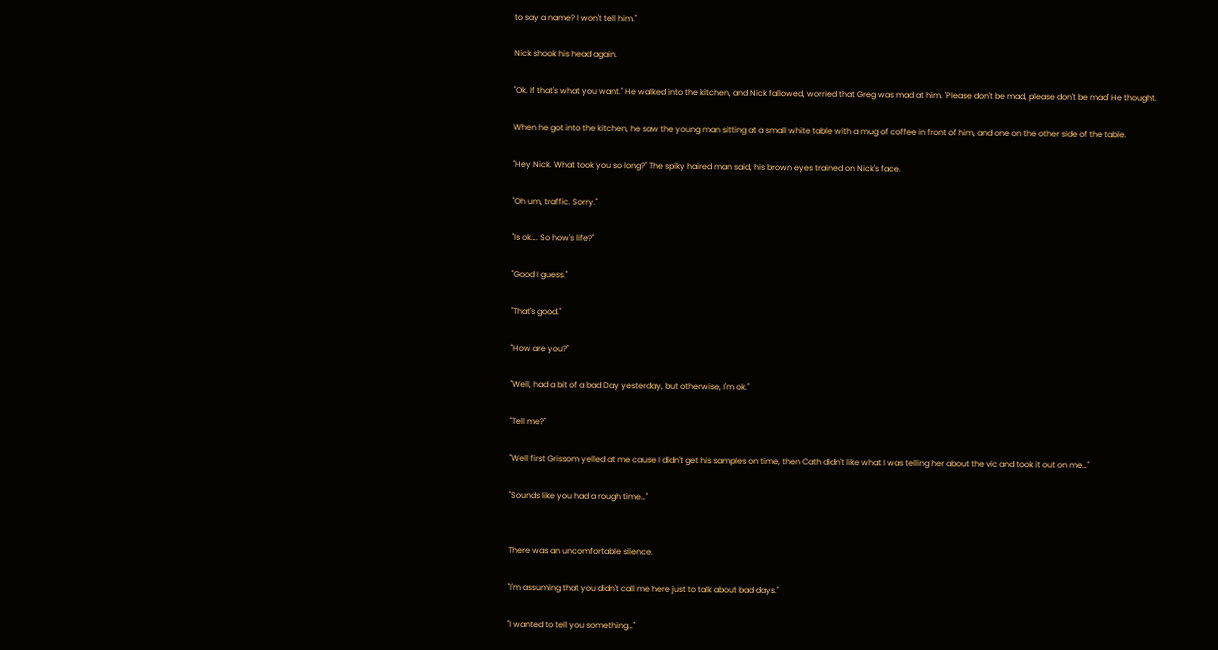to say a name? I won't tell him."

Nick shook his head again.

"Ok. If that's what you want." He walked into the kitchen, and Nick fallowed, worried that Greg was mad at him. 'Please don't be mad, please don't be mad' He thought.

When he got into the kitchen, he saw the young man sitting at a small white table with a mug of coffee in front of him, and one on the other side of the table.

"Hey Nick. What took you so long?" The spiky haired man said, his brown eyes trained on Nick's face.

"Oh um, traffic. Sorry."

"Is ok…. So how's life?"

"Good I guess."

"That's good."

"How are you?"

"Well, had a bit of a bad Day yesterday, but otherwise, I'm ok."

"Tell me?"

"Well first Grissom yelled at me cause I didn't get his samples on time, then Cath didn't like what I was telling her about the vic and took it out on me…"

"Sounds like you had a rough time…"


There was an uncomfortable slience.

"I'm assuming that you didn't call me here just to talk about bad days."

"I wanted to tell you something…"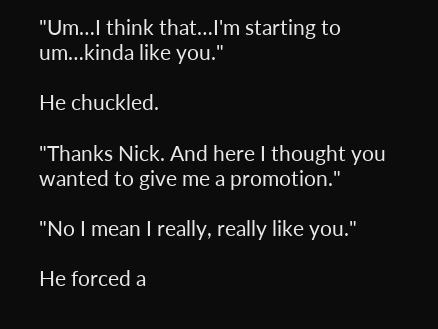"Um…I think that…I'm starting to um…kinda like you."

He chuckled.

"Thanks Nick. And here I thought you wanted to give me a promotion."

"No I mean I really, really like you."

He forced a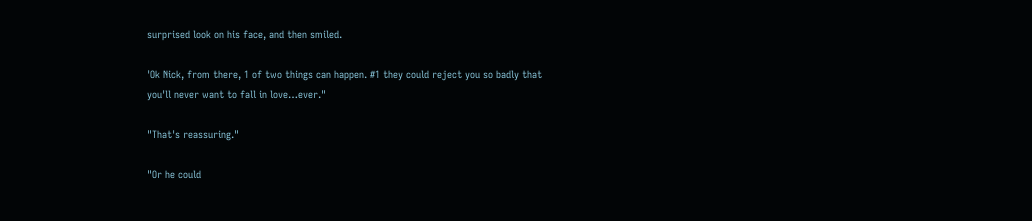surprised look on his face, and then smiled.

'Ok Nick, from there, 1 of two things can happen. #1 they could reject you so badly that you'll never want to fall in love…ever."

"That's reassuring."

"Or he could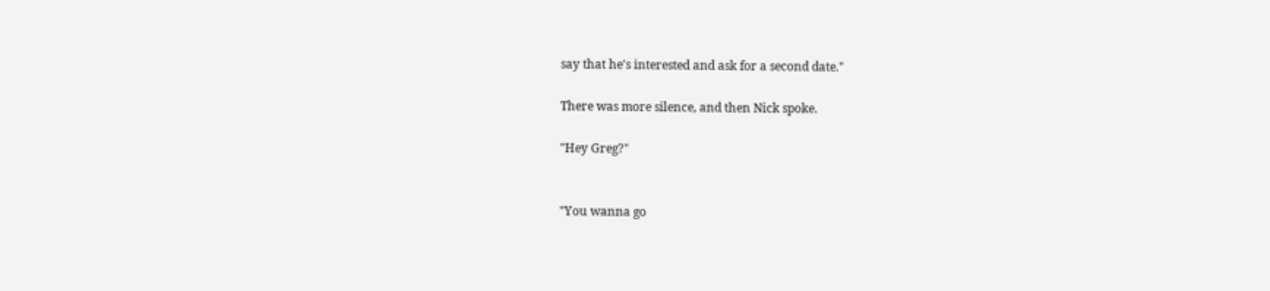say that he's interested and ask for a second date."

There was more silence, and then Nick spoke.

"Hey Greg?"


"You wanna go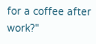for a coffee after work?"